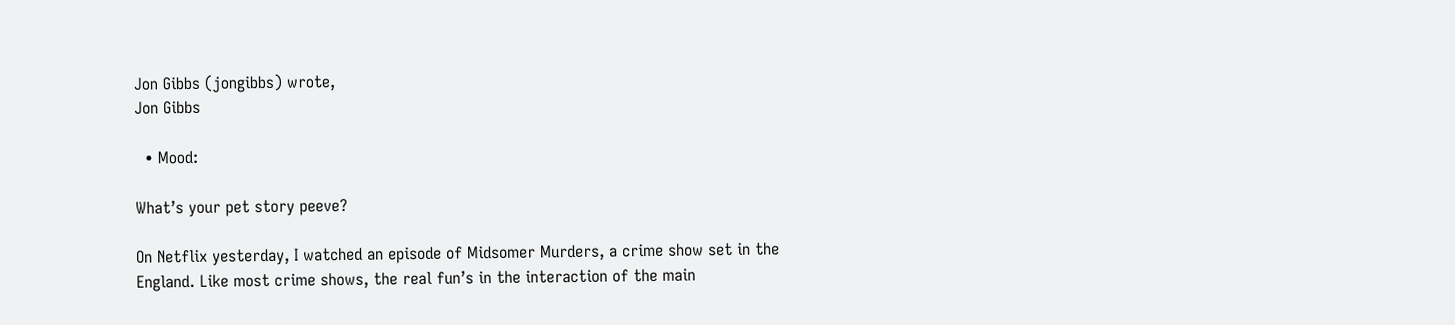Jon Gibbs (jongibbs) wrote,
Jon Gibbs

  • Mood:

What’s your pet story peeve?

On Netflix yesterday, I watched an episode of Midsomer Murders, a crime show set in the England. Like most crime shows, the real fun’s in the interaction of the main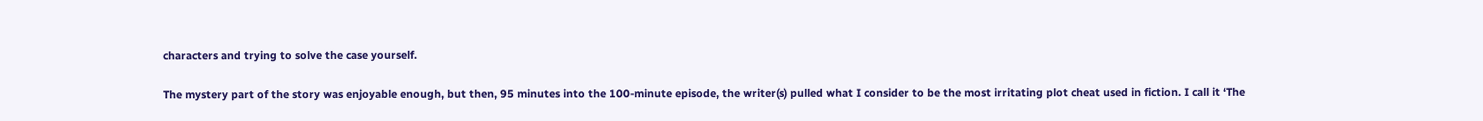characters and trying to solve the case yourself.

The mystery part of the story was enjoyable enough, but then, 95 minutes into the 100-minute episode, the writer(s) pulled what I consider to be the most irritating plot cheat used in fiction. I call it ‘The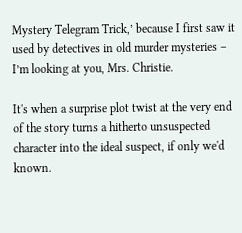Mystery Telegram Trick,’ because I first saw it used by detectives in old murder mysteries – I’m looking at you, Mrs. Christie.

It's when a surprise plot twist at the very end of the story turns a hitherto unsuspected character into the ideal suspect, if only we'd known.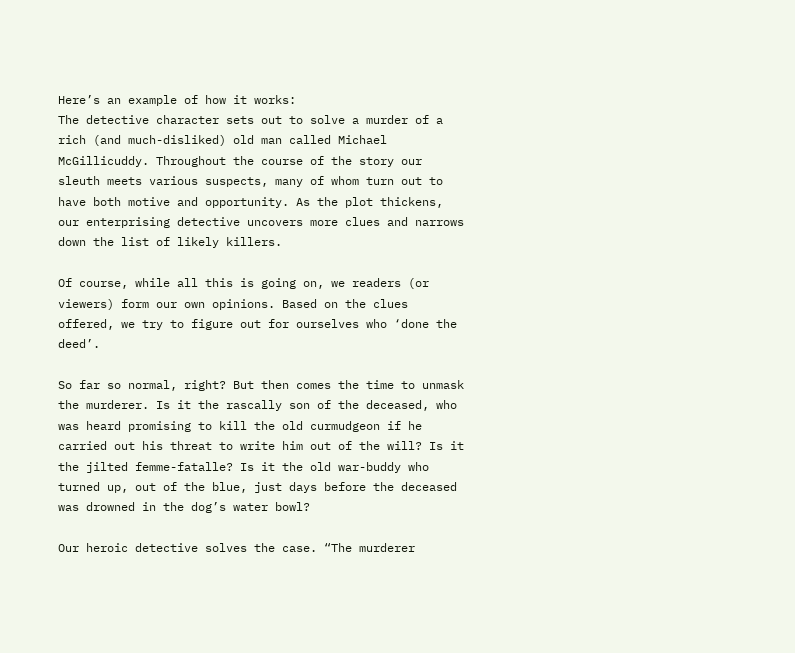Here’s an example of how it works:
The detective character sets out to solve a murder of a rich (and much-disliked) old man called Michael McGillicuddy. Throughout the course of the story our sleuth meets various suspects, many of whom turn out to have both motive and opportunity. As the plot thickens, our enterprising detective uncovers more clues and narrows down the list of likely killers.

Of course, while all this is going on, we readers (or viewers) form our own opinions. Based on the clues offered, we try to figure out for ourselves who ‘done the deed’.

So far so normal, right? But then comes the time to unmask the murderer. Is it the rascally son of the deceased, who was heard promising to kill the old curmudgeon if he carried out his threat to write him out of the will? Is it the jilted femme-fatalle? Is it the old war-buddy who turned up, out of the blue, just days before the deceased was drowned in the dog’s water bowl?

Our heroic detective solves the case. “The murderer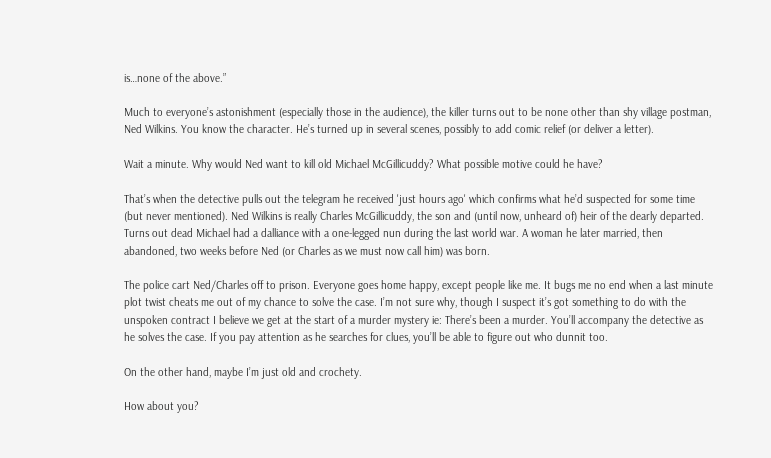is…none of the above.”

Much to everyone’s astonishment (especially those in the audience), the killer turns out to be none other than shy village postman, Ned Wilkins. You know the character. He’s turned up in several scenes, possibly to add comic relief (or deliver a letter).

Wait a minute. Why would Ned want to kill old Michael McGillicuddy? What possible motive could he have?

That’s when the detective pulls out the telegram he received 'just hours ago' which confirms what he’d suspected for some time (but never mentioned). Ned Wilkins is really Charles McGillicuddy, the son and (until now, unheard of) heir of the dearly departed. Turns out dead Michael had a dalliance with a one-legged nun during the last world war. A woman he later married, then abandoned, two weeks before Ned (or Charles as we must now call him) was born.

The police cart Ned/Charles off to prison. Everyone goes home happy, except people like me. It bugs me no end when a last minute plot twist cheats me out of my chance to solve the case. I’m not sure why, though I suspect it’s got something to do with the unspoken contract I believe we get at the start of a murder mystery ie: There’s been a murder. You’ll accompany the detective as he solves the case. If you pay attention as he searches for clues, you’ll be able to figure out who dunnit too.

On the other hand, maybe I’m just old and crochety.

How about you?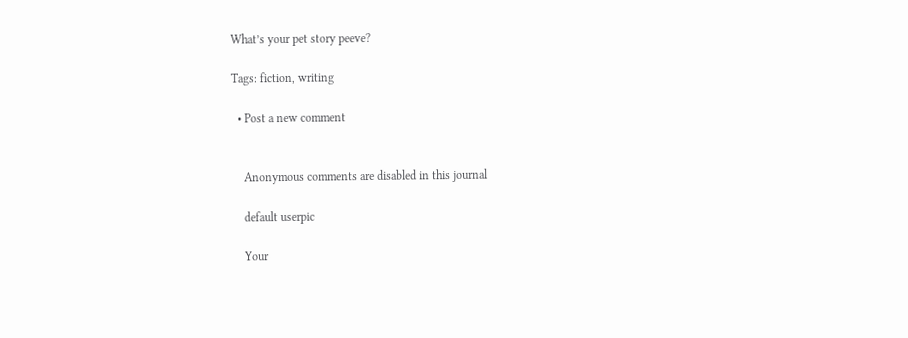What’s your pet story peeve?

Tags: fiction, writing

  • Post a new comment


    Anonymous comments are disabled in this journal

    default userpic

    Your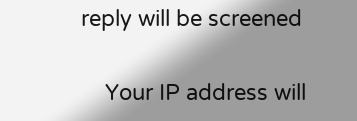reply will be screened

    Your IP address will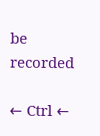be recorded

← Ctrl ←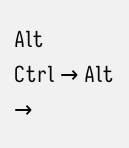Alt
Ctrl → Alt →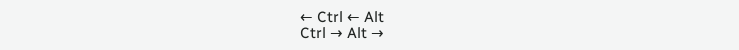← Ctrl ← Alt
Ctrl → Alt →